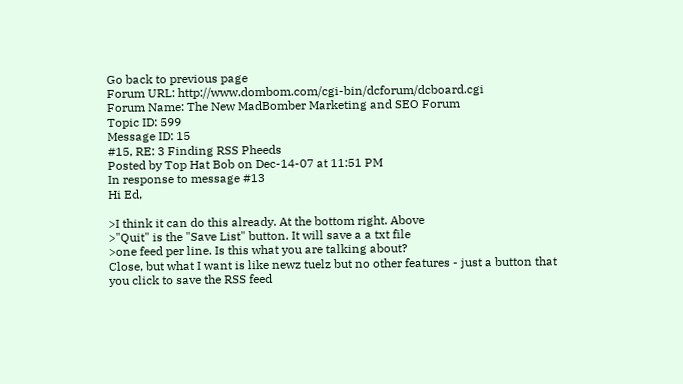Go back to previous page
Forum URL: http://www.dombom.com/cgi-bin/dcforum/dcboard.cgi
Forum Name: The New MadBomber Marketing and SEO Forum
Topic ID: 599
Message ID: 15
#15, RE: 3 Finding RSS Pheeds
Posted by Top Hat Bob on Dec-14-07 at 11:51 PM
In response to message #13
Hi Ed,

>I think it can do this already. At the bottom right. Above
>"Quit" is the "Save List" button. It will save a a txt file
>one feed per line. Is this what you are talking about?
Close, but what I want is like newz tuelz but no other features - just a button that you click to save the RSS feed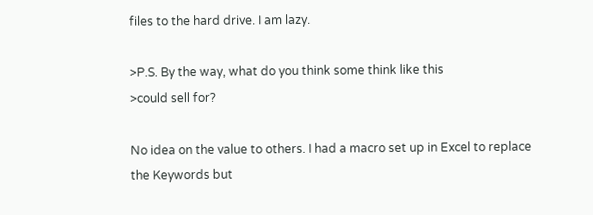files to the hard drive. I am lazy.

>P.S. By the way, what do you think some think like this
>could sell for?

No idea on the value to others. I had a macro set up in Excel to replace the Keywords but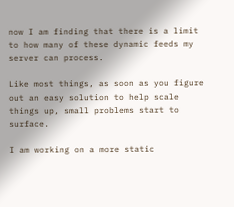now I am finding that there is a limit to how many of these dynamic feeds my server can process.

Like most things, as soon as you figure out an easy solution to help scale things up, small problems start to surface.

I am working on a more static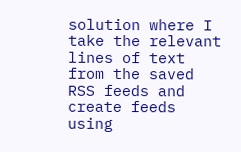solution where I take the relevant lines of text from the saved RSS feeds and create feeds using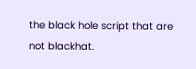the black hole script that are not blackhat.